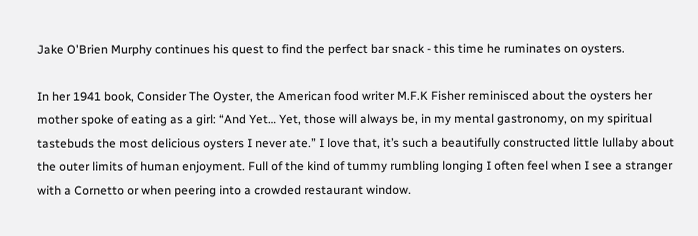Jake O'Brien Murphy continues his quest to find the perfect bar snack - this time he ruminates on oysters.

In her 1941 book, Consider The Oyster, the American food writer M.F.K Fisher reminisced about the oysters her mother spoke of eating as a girl: “And Yet… Yet, those will always be, in my mental gastronomy, on my spiritual tastebuds the most delicious oysters I never ate.” I love that, it’s such a beautifully constructed little lullaby about the outer limits of human enjoyment. Full of the kind of tummy rumbling longing I often feel when I see a stranger with a Cornetto or when peering into a crowded restaurant window.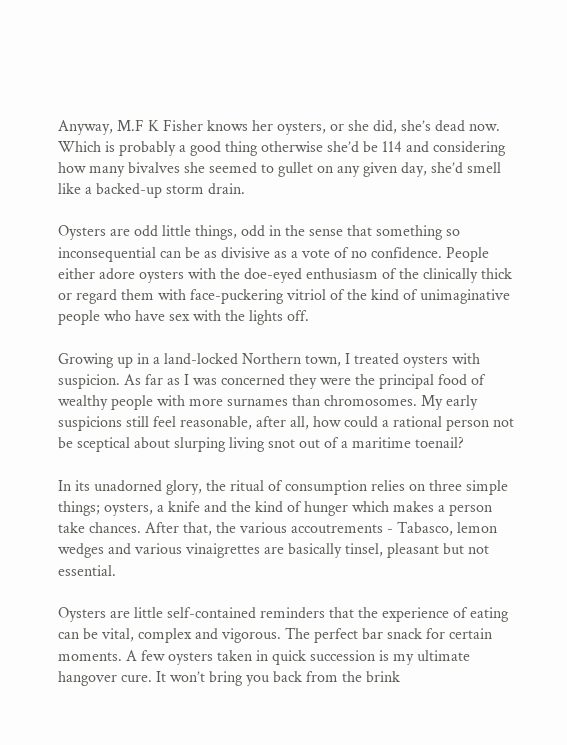Anyway, M.F K Fisher knows her oysters, or she did, she’s dead now. Which is probably a good thing otherwise she’d be 114 and considering how many bivalves she seemed to gullet on any given day, she’d smell like a backed-up storm drain.

Oysters are odd little things, odd in the sense that something so inconsequential can be as divisive as a vote of no confidence. People either adore oysters with the doe-eyed enthusiasm of the clinically thick or regard them with face-puckering vitriol of the kind of unimaginative people who have sex with the lights off.

Growing up in a land-locked Northern town, I treated oysters with suspicion. As far as I was concerned they were the principal food of wealthy people with more surnames than chromosomes. My early suspicions still feel reasonable, after all, how could a rational person not be sceptical about slurping living snot out of a maritime toenail?

In its unadorned glory, the ritual of consumption relies on three simple things; oysters, a knife and the kind of hunger which makes a person take chances. After that, the various accoutrements - Tabasco, lemon wedges and various vinaigrettes are basically tinsel, pleasant but not essential.

Oysters are little self-contained reminders that the experience of eating can be vital, complex and vigorous. The perfect bar snack for certain moments. A few oysters taken in quick succession is my ultimate hangover cure. It won’t bring you back from the brink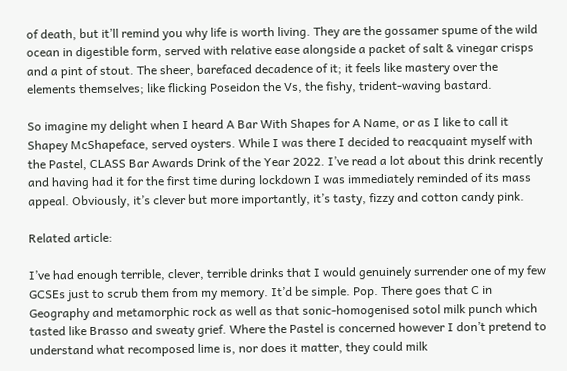of death, but it’ll remind you why life is worth living. They are the gossamer spume of the wild ocean in digestible form, served with relative ease alongside a packet of salt & vinegar crisps and a pint of stout. The sheer, barefaced decadence of it; it feels like mastery over the elements themselves; like flicking Poseidon the Vs, the fishy, trident-waving bastard.

So imagine my delight when I heard A Bar With Shapes for A Name, or as I like to call it Shapey McShapeface, served oysters. While I was there I decided to reacquaint myself with the Pastel, CLASS Bar Awards Drink of the Year 2022. I’ve read a lot about this drink recently and having had it for the first time during lockdown I was immediately reminded of its mass appeal. Obviously, it’s clever but more importantly, it’s tasty, fizzy and cotton candy pink.

Related article:

I’ve had enough terrible, clever, terrible drinks that I would genuinely surrender one of my few GCSEs just to scrub them from my memory. It’d be simple. Pop. There goes that C in Geography and metamorphic rock as well as that sonic-homogenised sotol milk punch which tasted like Brasso and sweaty grief. Where the Pastel is concerned however I don’t pretend to understand what recomposed lime is, nor does it matter, they could milk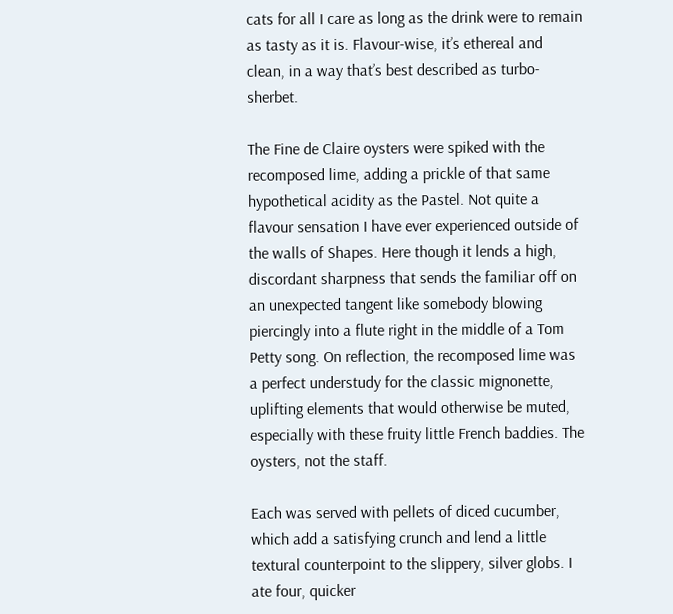cats for all I care as long as the drink were to remain as tasty as it is. Flavour-wise, it’s ethereal and clean, in a way that’s best described as turbo-sherbet.

The Fine de Claire oysters were spiked with the recomposed lime, adding a prickle of that same hypothetical acidity as the Pastel. Not quite a flavour sensation I have ever experienced outside of the walls of Shapes. Here though it lends a high, discordant sharpness that sends the familiar off on an unexpected tangent like somebody blowing piercingly into a flute right in the middle of a Tom Petty song. On reflection, the recomposed lime was a perfect understudy for the classic mignonette, uplifting elements that would otherwise be muted, especially with these fruity little French baddies. The oysters, not the staff.

Each was served with pellets of diced cucumber, which add a satisfying crunch and lend a little textural counterpoint to the slippery, silver globs. I ate four, quicker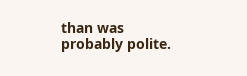than was probably polite.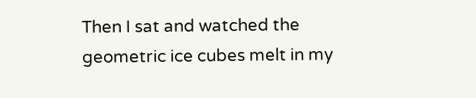Then I sat and watched the geometric ice cubes melt in my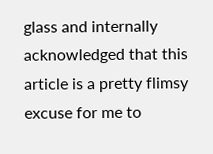glass and internally acknowledged that this article is a pretty flimsy excuse for me to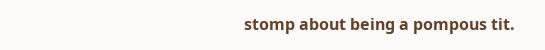stomp about being a pompous tit.